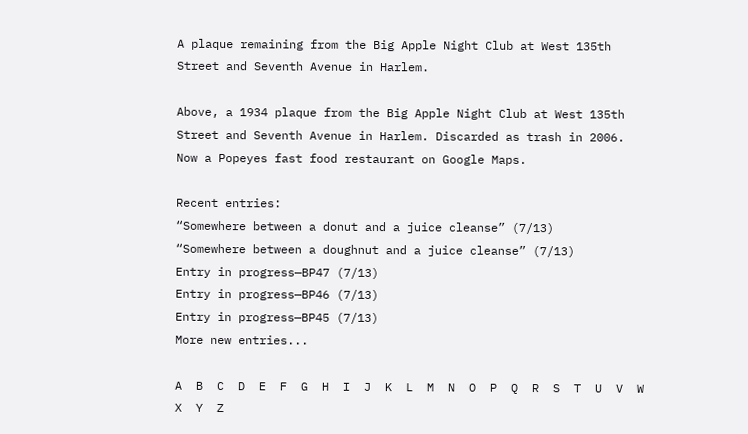A plaque remaining from the Big Apple Night Club at West 135th Street and Seventh Avenue in Harlem.

Above, a 1934 plaque from the Big Apple Night Club at West 135th Street and Seventh Avenue in Harlem. Discarded as trash in 2006. Now a Popeyes fast food restaurant on Google Maps.

Recent entries:
“Somewhere between a donut and a juice cleanse” (7/13)
“Somewhere between a doughnut and a juice cleanse” (7/13)
Entry in progress—BP47 (7/13)
Entry in progress—BP46 (7/13)
Entry in progress—BP45 (7/13)
More new entries...

A  B  C  D  E  F  G  H  I  J  K  L  M  N  O  P  Q  R  S  T  U  V  W  X  Y  Z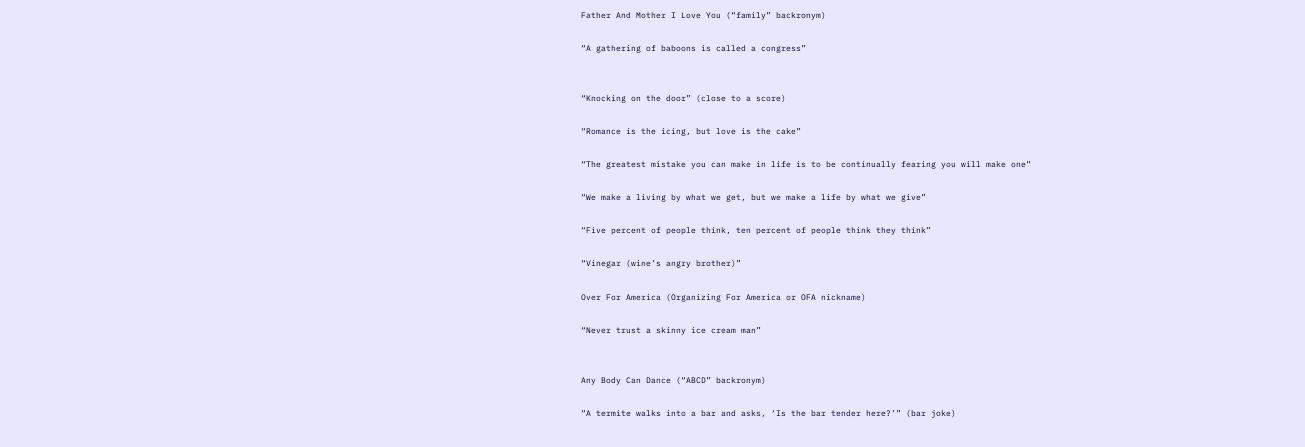Father And Mother I Love You (“family” backronym)

“A gathering of baboons is called a congress”


“Knocking on the door” (close to a score)

“Romance is the icing, but love is the cake”

“The greatest mistake you can make in life is to be continually fearing you will make one”

“We make a living by what we get, but we make a life by what we give”

“Five percent of people think, ten percent of people think they think”

“Vinegar (wine’s angry brother)”

Over For America (Organizing For America or OFA nickname)

“Never trust a skinny ice cream man”


Any Body Can Dance (“ABCD” backronym)

“A termite walks into a bar and asks, ‘Is the bar tender here?’” (bar joke)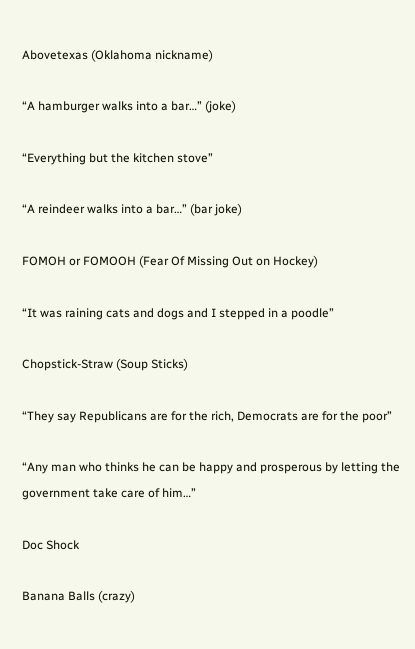Abovetexas (Oklahoma nickname)

“A hamburger walks into a bar…” (joke)

“Everything but the kitchen stove”

“A reindeer walks into a bar…” (bar joke)

FOMOH or FOMOOH (Fear Of Missing Out on Hockey)

“It was raining cats and dogs and I stepped in a poodle”

Chopstick-Straw (Soup Sticks)

“They say Republicans are for the rich, Democrats are for the poor”

“Any man who thinks he can be happy and prosperous by letting the government take care of him…”

Doc Shock

Banana Balls (crazy)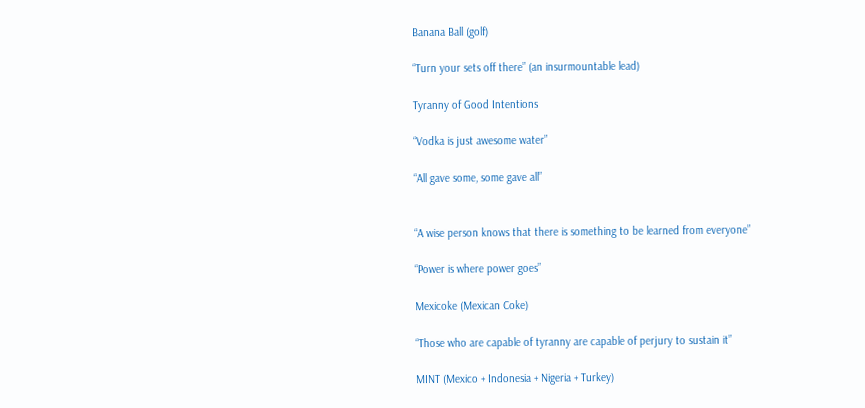Banana Ball (golf)

“Turn your sets off there” (an insurmountable lead)

Tyranny of Good Intentions

“Vodka is just awesome water”

“All gave some, some gave all”


“A wise person knows that there is something to be learned from everyone”

“Power is where power goes”

Mexicoke (Mexican Coke)

“Those who are capable of tyranny are capable of perjury to sustain it”

MINT (Mexico + Indonesia + Nigeria + Turkey)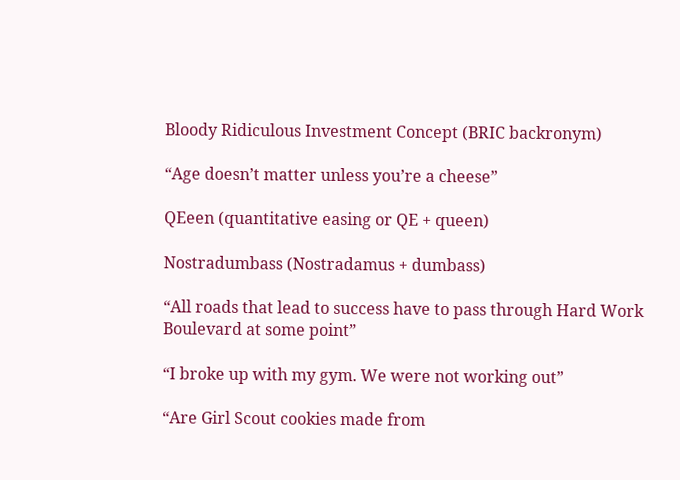Bloody Ridiculous Investment Concept (BRIC backronym)

“Age doesn’t matter unless you’re a cheese”

QEeen (quantitative easing or QE + queen)

Nostradumbass (Nostradamus + dumbass)

“All roads that lead to success have to pass through Hard Work Boulevard at some point”

“I broke up with my gym. We were not working out”

“Are Girl Scout cookies made from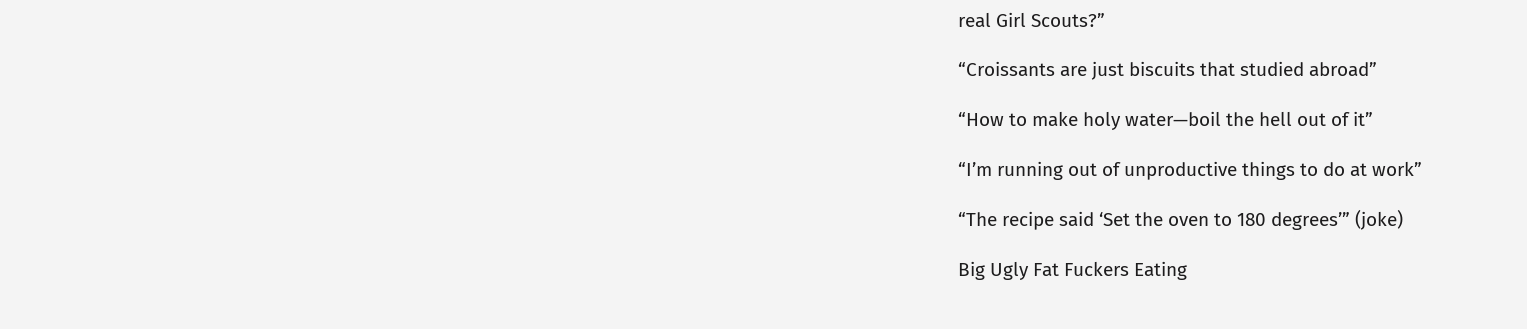real Girl Scouts?”

“Croissants are just biscuits that studied abroad”

“How to make holy water—boil the hell out of it”

“I’m running out of unproductive things to do at work”

“The recipe said ‘Set the oven to 180 degrees’” (joke)

Big Ugly Fat Fuckers Eating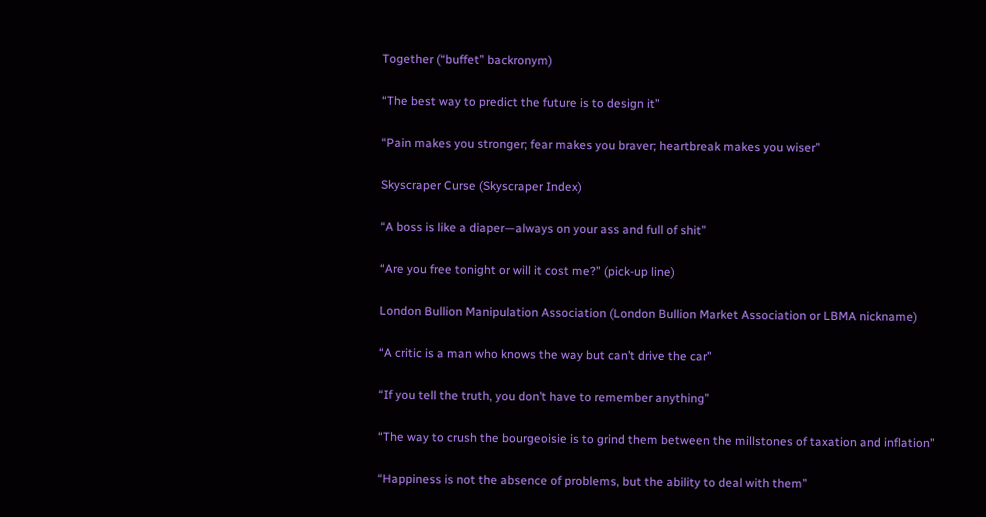Together (“buffet” backronym)

“The best way to predict the future is to design it”

“Pain makes you stronger; fear makes you braver; heartbreak makes you wiser”

Skyscraper Curse (Skyscraper Index)

“A boss is like a diaper—always on your ass and full of shit”

“Are you free tonight or will it cost me?” (pick-up line)

London Bullion Manipulation Association (London Bullion Market Association or LBMA nickname)

“A critic is a man who knows the way but can’t drive the car”

“If you tell the truth, you don’t have to remember anything”

“The way to crush the bourgeoisie is to grind them between the millstones of taxation and inflation”

“Happiness is not the absence of problems, but the ability to deal with them”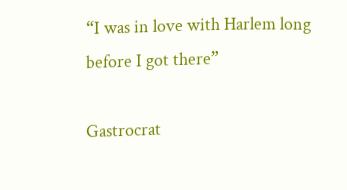“I was in love with Harlem long before I got there”

Gastrocrat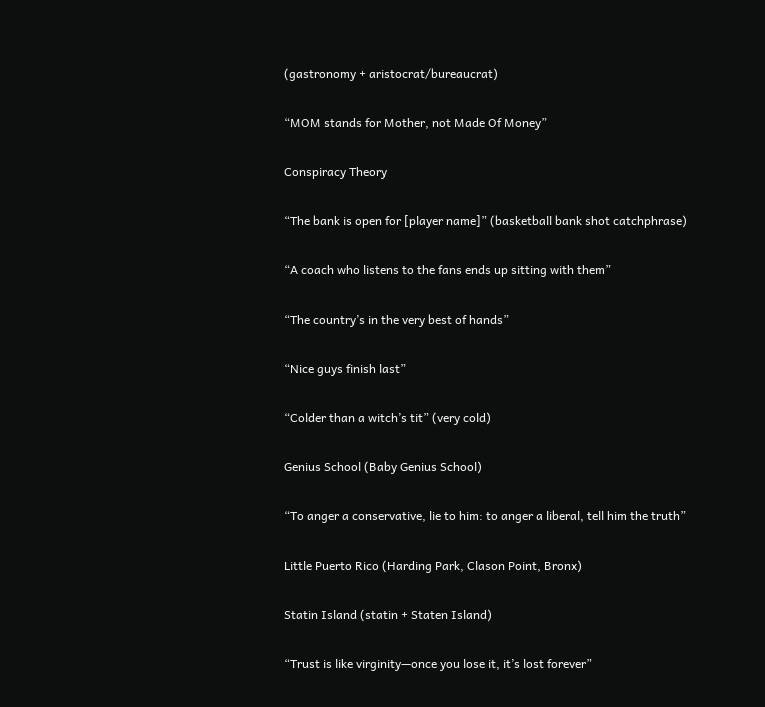(gastronomy + aristocrat/bureaucrat)

“MOM stands for Mother, not Made Of Money”

Conspiracy Theory

“The bank is open for [player name]” (basketball bank shot catchphrase)

“A coach who listens to the fans ends up sitting with them”

“The country’s in the very best of hands”

“Nice guys finish last”

“Colder than a witch’s tit” (very cold)

Genius School (Baby Genius School)

“To anger a conservative, lie to him: to anger a liberal, tell him the truth”

Little Puerto Rico (Harding Park, Clason Point, Bronx)

Statin Island (statin + Staten Island)

“Trust is like virginity—once you lose it, it’s lost forever”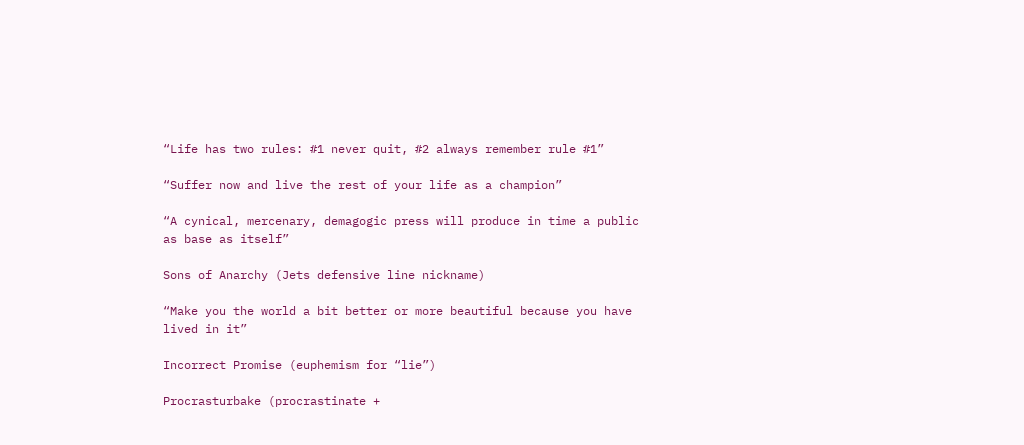“Life has two rules: #1 never quit, #2 always remember rule #1”

“Suffer now and live the rest of your life as a champion”

“A cynical, mercenary, demagogic press will produce in time a public as base as itself”

Sons of Anarchy (Jets defensive line nickname)

“Make you the world a bit better or more beautiful because you have lived in it”

Incorrect Promise (euphemism for “lie”)

Procrasturbake (procrastinate +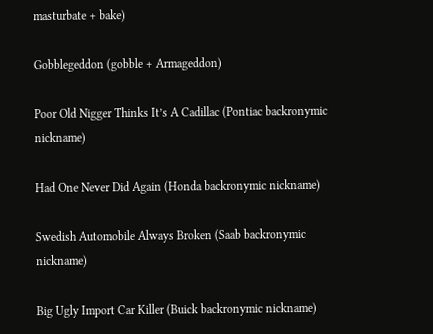masturbate + bake)

Gobblegeddon (gobble + Armageddon)

Poor Old Nigger Thinks It’s A Cadillac (Pontiac backronymic nickname)

Had One Never Did Again (Honda backronymic nickname)

Swedish Automobile Always Broken (Saab backronymic nickname)

Big Ugly Import Car Killer (Buick backronymic nickname)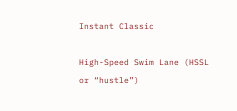Instant Classic

High-Speed Swim Lane (HSSL or “hustle”)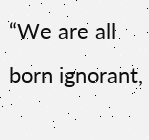“We are all born ignorant,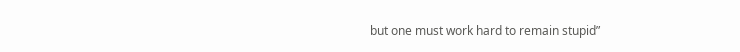but one must work hard to remain stupid”